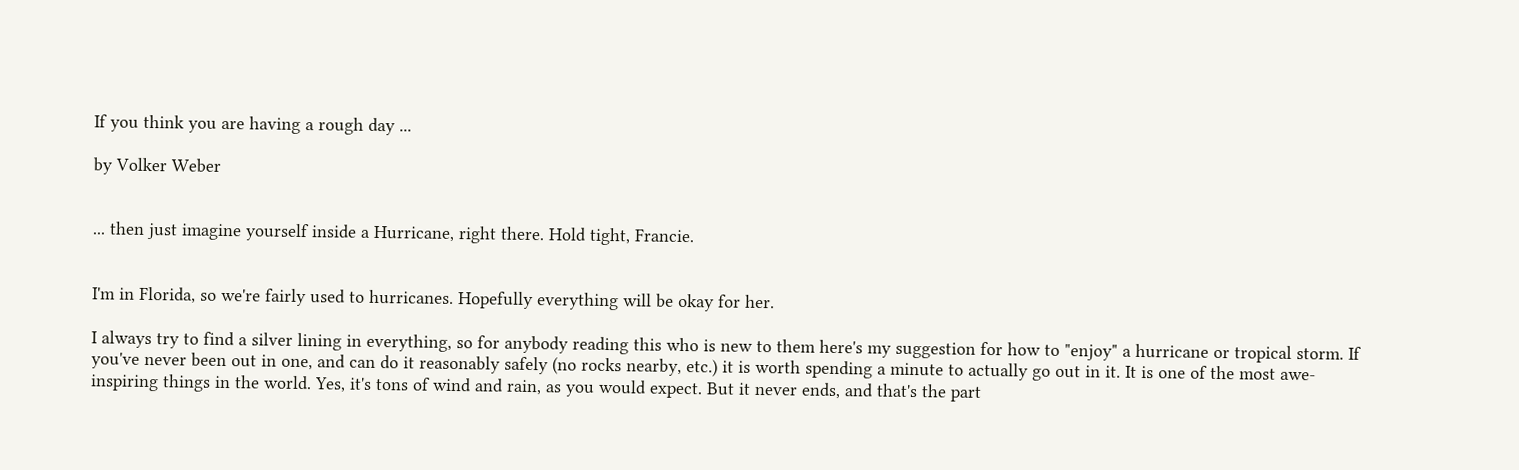If you think you are having a rough day ...

by Volker Weber


... then just imagine yourself inside a Hurricane, right there. Hold tight, Francie.


I'm in Florida, so we're fairly used to hurricanes. Hopefully everything will be okay for her.

I always try to find a silver lining in everything, so for anybody reading this who is new to them here's my suggestion for how to "enjoy" a hurricane or tropical storm. If you've never been out in one, and can do it reasonably safely (no rocks nearby, etc.) it is worth spending a minute to actually go out in it. It is one of the most awe-inspiring things in the world. Yes, it's tons of wind and rain, as you would expect. But it never ends, and that's the part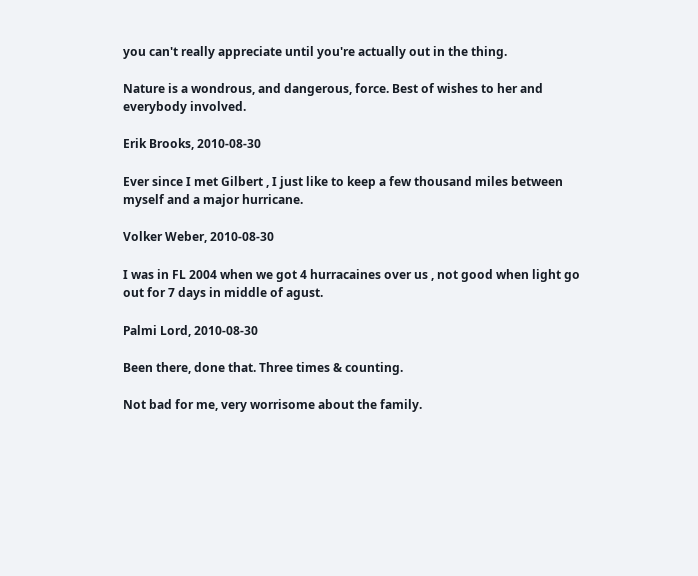you can't really appreciate until you're actually out in the thing.

Nature is a wondrous, and dangerous, force. Best of wishes to her and everybody involved.

Erik Brooks, 2010-08-30

Ever since I met Gilbert , I just like to keep a few thousand miles between myself and a major hurricane.

Volker Weber, 2010-08-30

I was in FL 2004 when we got 4 hurracaines over us , not good when light go out for 7 days in middle of agust.

Palmi Lord, 2010-08-30

Been there, done that. Three times & counting.

Not bad for me, very worrisome about the family.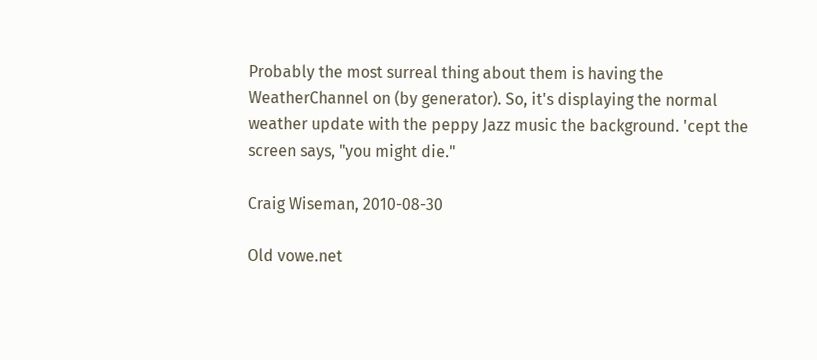Probably the most surreal thing about them is having the WeatherChannel on (by generator). So, it's displaying the normal weather update with the peppy Jazz music the background. 'cept the screen says, "you might die."

Craig Wiseman, 2010-08-30

Old vowe.net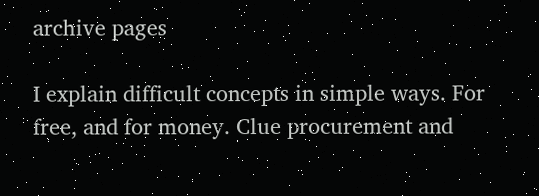archive pages

I explain difficult concepts in simple ways. For free, and for money. Clue procurement and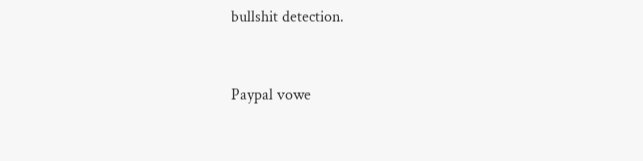bullshit detection.


Paypal vowe